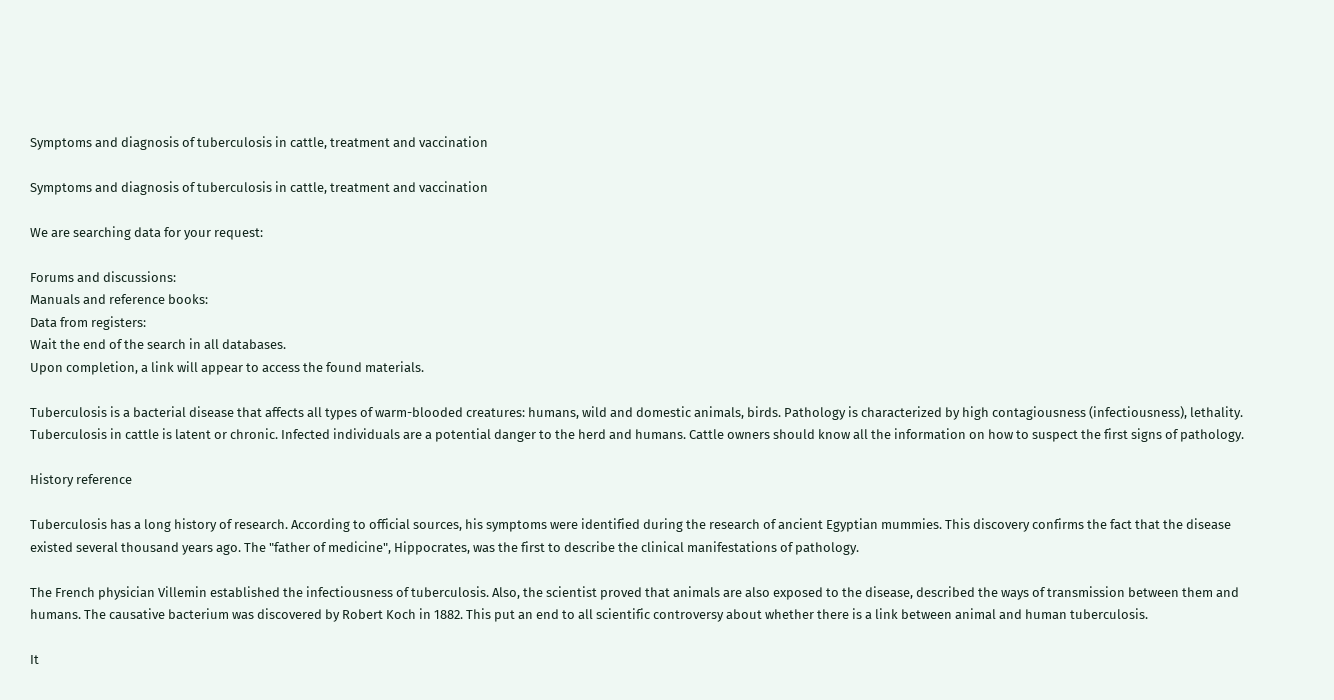Symptoms and diagnosis of tuberculosis in cattle, treatment and vaccination

Symptoms and diagnosis of tuberculosis in cattle, treatment and vaccination

We are searching data for your request:

Forums and discussions:
Manuals and reference books:
Data from registers:
Wait the end of the search in all databases.
Upon completion, a link will appear to access the found materials.

Tuberculosis is a bacterial disease that affects all types of warm-blooded creatures: humans, wild and domestic animals, birds. Pathology is characterized by high contagiousness (infectiousness), lethality. Tuberculosis in cattle is latent or chronic. Infected individuals are a potential danger to the herd and humans. Cattle owners should know all the information on how to suspect the first signs of pathology.

History reference

Tuberculosis has a long history of research. According to official sources, his symptoms were identified during the research of ancient Egyptian mummies. This discovery confirms the fact that the disease existed several thousand years ago. The "father of medicine", Hippocrates, was the first to describe the clinical manifestations of pathology.

The French physician Villemin established the infectiousness of tuberculosis. Also, the scientist proved that animals are also exposed to the disease, described the ways of transmission between them and humans. The causative bacterium was discovered by Robert Koch in 1882. This put an end to all scientific controversy about whether there is a link between animal and human tuberculosis.

It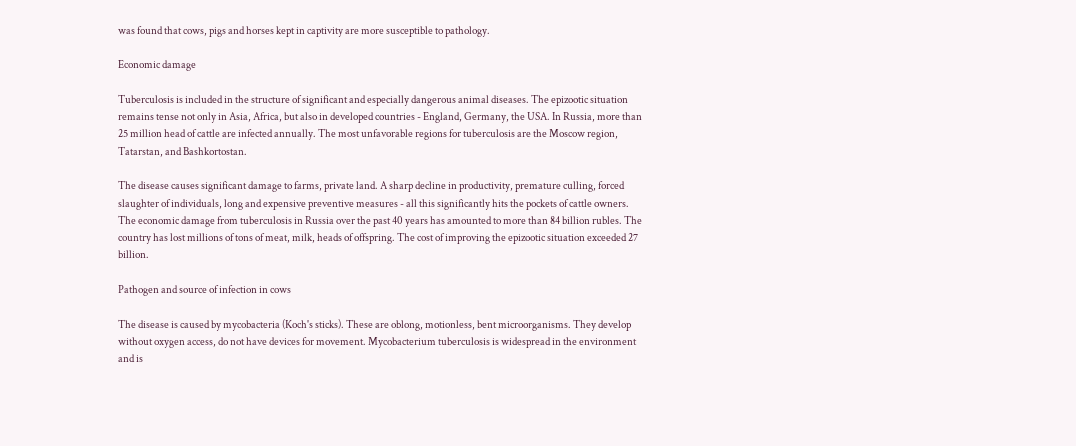was found that cows, pigs and horses kept in captivity are more susceptible to pathology.

Economic damage

Tuberculosis is included in the structure of significant and especially dangerous animal diseases. The epizootic situation remains tense not only in Asia, Africa, but also in developed countries - England, Germany, the USA. In Russia, more than 25 million head of cattle are infected annually. The most unfavorable regions for tuberculosis are the Moscow region, Tatarstan, and Bashkortostan.

The disease causes significant damage to farms, private land. A sharp decline in productivity, premature culling, forced slaughter of individuals, long and expensive preventive measures - all this significantly hits the pockets of cattle owners. The economic damage from tuberculosis in Russia over the past 40 years has amounted to more than 84 billion rubles. The country has lost millions of tons of meat, milk, heads of offspring. The cost of improving the epizootic situation exceeded 27 billion.

Pathogen and source of infection in cows

The disease is caused by mycobacteria (Koch's sticks). These are oblong, motionless, bent microorganisms. They develop without oxygen access, do not have devices for movement. Mycobacterium tuberculosis is widespread in the environment and is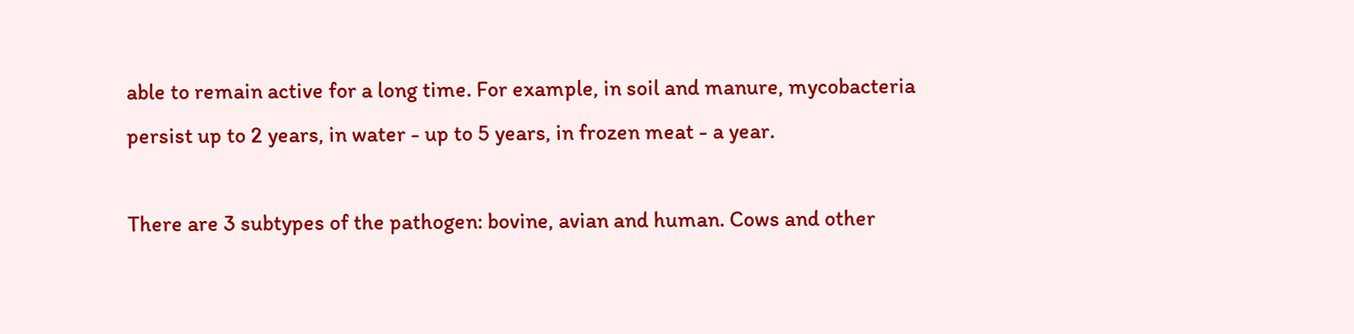able to remain active for a long time. For example, in soil and manure, mycobacteria persist up to 2 years, in water - up to 5 years, in frozen meat - a year.

There are 3 subtypes of the pathogen: bovine, avian and human. Cows and other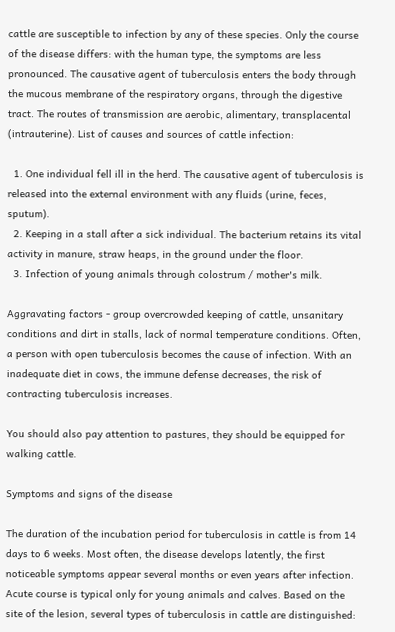cattle are susceptible to infection by any of these species. Only the course of the disease differs: with the human type, the symptoms are less pronounced. The causative agent of tuberculosis enters the body through the mucous membrane of the respiratory organs, through the digestive tract. The routes of transmission are aerobic, alimentary, transplacental (intrauterine). List of causes and sources of cattle infection:

  1. One individual fell ill in the herd. The causative agent of tuberculosis is released into the external environment with any fluids (urine, feces, sputum).
  2. Keeping in a stall after a sick individual. The bacterium retains its vital activity in manure, straw heaps, in the ground under the floor.
  3. Infection of young animals through colostrum / mother's milk.

Aggravating factors - group overcrowded keeping of cattle, unsanitary conditions and dirt in stalls, lack of normal temperature conditions. Often, a person with open tuberculosis becomes the cause of infection. With an inadequate diet in cows, the immune defense decreases, the risk of contracting tuberculosis increases.

You should also pay attention to pastures, they should be equipped for walking cattle.

Symptoms and signs of the disease

The duration of the incubation period for tuberculosis in cattle is from 14 days to 6 weeks. Most often, the disease develops latently, the first noticeable symptoms appear several months or even years after infection. Acute course is typical only for young animals and calves. Based on the site of the lesion, several types of tuberculosis in cattle are distinguished: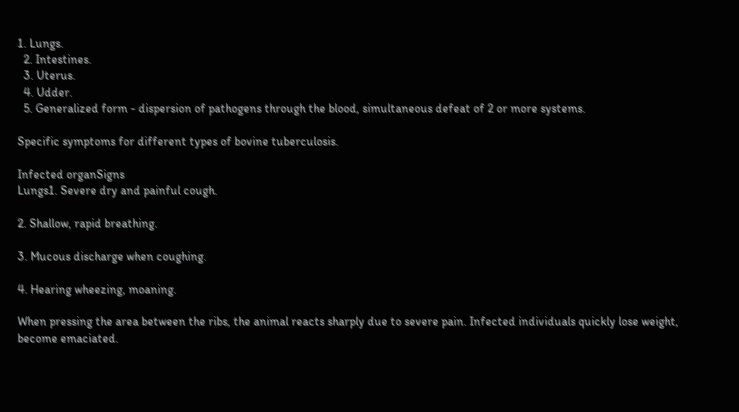1. Lungs.
  2. Intestines.
  3. Uterus.
  4. Udder.
  5. Generalized form - dispersion of pathogens through the blood, simultaneous defeat of 2 or more systems.

Specific symptoms for different types of bovine tuberculosis.

Infected organSigns
Lungs1. Severe dry and painful cough.

2. Shallow, rapid breathing.

3. Mucous discharge when coughing.

4. Hearing wheezing, moaning.

When pressing the area between the ribs, the animal reacts sharply due to severe pain. Infected individuals quickly lose weight, become emaciated.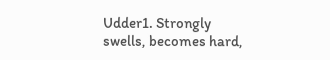Udder1. Strongly swells, becomes hard,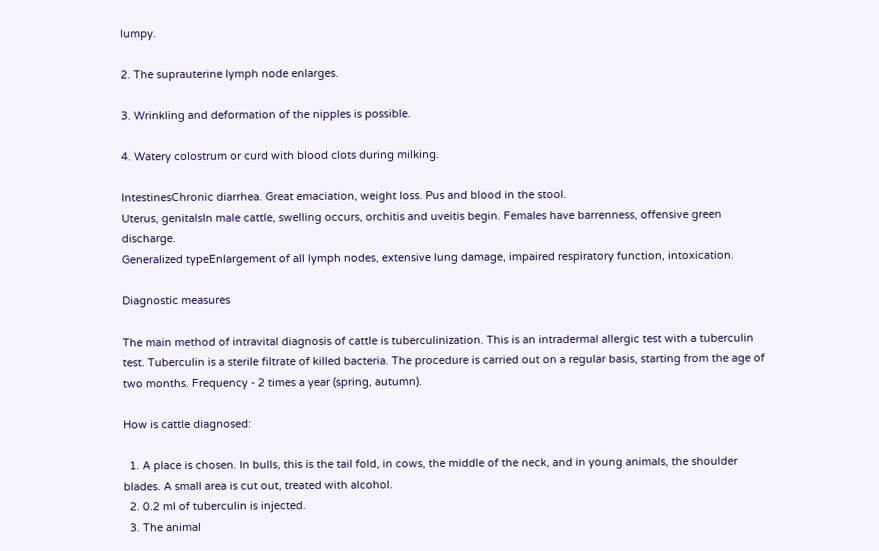lumpy.

2. The suprauterine lymph node enlarges.

3. Wrinkling and deformation of the nipples is possible.

4. Watery colostrum or curd with blood clots during milking.

IntestinesChronic diarrhea. Great emaciation, weight loss. Pus and blood in the stool.
Uterus, genitalsIn male cattle, swelling occurs, orchitis and uveitis begin. Females have barrenness, offensive green discharge.
Generalized typeEnlargement of all lymph nodes, extensive lung damage, impaired respiratory function, intoxication.

Diagnostic measures

The main method of intravital diagnosis of cattle is tuberculinization. This is an intradermal allergic test with a tuberculin test. Tuberculin is a sterile filtrate of killed bacteria. The procedure is carried out on a regular basis, starting from the age of two months. Frequency - 2 times a year (spring, autumn).

How is cattle diagnosed:

  1. A place is chosen. In bulls, this is the tail fold, in cows, the middle of the neck, and in young animals, the shoulder blades. A small area is cut out, treated with alcohol.
  2. 0.2 ml of tuberculin is injected.
  3. The animal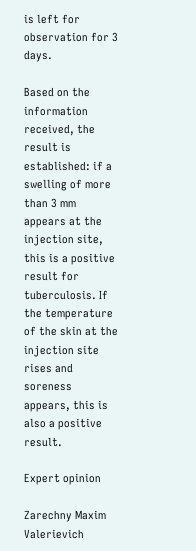is left for observation for 3 days.

Based on the information received, the result is established: if a swelling of more than 3 mm appears at the injection site, this is a positive result for tuberculosis. If the temperature of the skin at the injection site rises and soreness appears, this is also a positive result.

Expert opinion

Zarechny Maxim Valerievich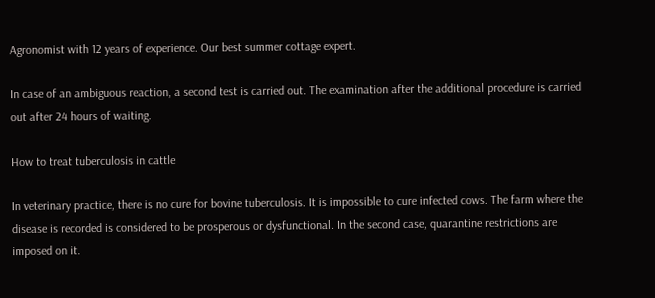Agronomist with 12 years of experience. Our best summer cottage expert.

In case of an ambiguous reaction, a second test is carried out. The examination after the additional procedure is carried out after 24 hours of waiting.

How to treat tuberculosis in cattle

In veterinary practice, there is no cure for bovine tuberculosis. It is impossible to cure infected cows. The farm where the disease is recorded is considered to be prosperous or dysfunctional. In the second case, quarantine restrictions are imposed on it.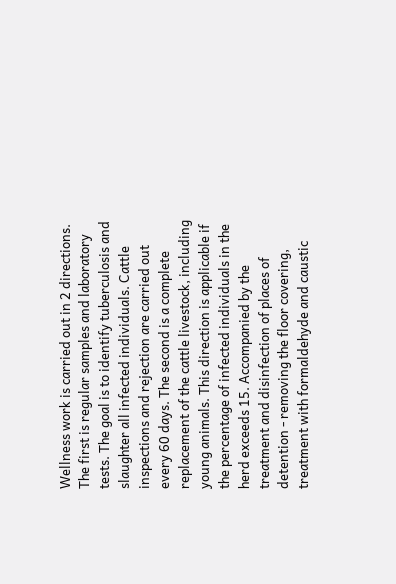Wellness work is carried out in 2 directions. The first is regular samples and laboratory tests. The goal is to identify tuberculosis and slaughter all infected individuals. Cattle inspections and rejection are carried out every 60 days. The second is a complete replacement of the cattle livestock, including young animals. This direction is applicable if the percentage of infected individuals in the herd exceeds 15. Accompanied by the treatment and disinfection of places of detention - removing the floor covering, treatment with formaldehyde and caustic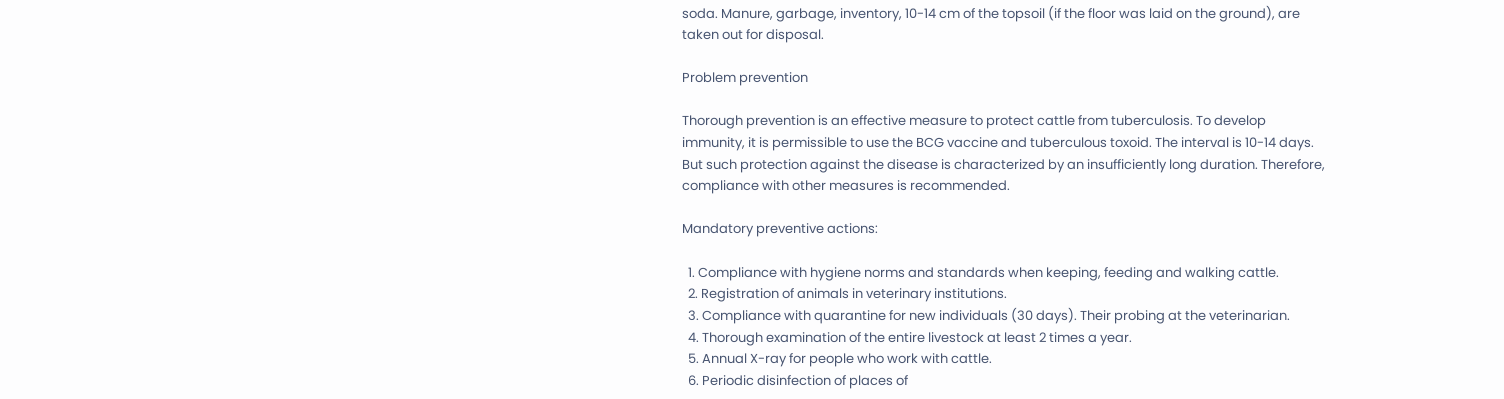soda. Manure, garbage, inventory, 10-14 cm of the topsoil (if the floor was laid on the ground), are taken out for disposal.

Problem prevention

Thorough prevention is an effective measure to protect cattle from tuberculosis. To develop immunity, it is permissible to use the BCG vaccine and tuberculous toxoid. The interval is 10-14 days. But such protection against the disease is characterized by an insufficiently long duration. Therefore, compliance with other measures is recommended.

Mandatory preventive actions:

  1. Compliance with hygiene norms and standards when keeping, feeding and walking cattle.
  2. Registration of animals in veterinary institutions.
  3. Compliance with quarantine for new individuals (30 days). Their probing at the veterinarian.
  4. Thorough examination of the entire livestock at least 2 times a year.
  5. Annual X-ray for people who work with cattle.
  6. Periodic disinfection of places of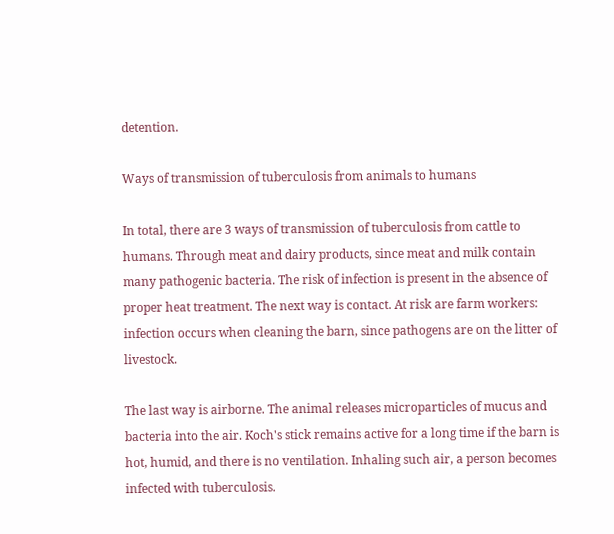detention.

Ways of transmission of tuberculosis from animals to humans

In total, there are 3 ways of transmission of tuberculosis from cattle to humans. Through meat and dairy products, since meat and milk contain many pathogenic bacteria. The risk of infection is present in the absence of proper heat treatment. The next way is contact. At risk are farm workers: infection occurs when cleaning the barn, since pathogens are on the litter of livestock.

The last way is airborne. The animal releases microparticles of mucus and bacteria into the air. Koch's stick remains active for a long time if the barn is hot, humid, and there is no ventilation. Inhaling such air, a person becomes infected with tuberculosis.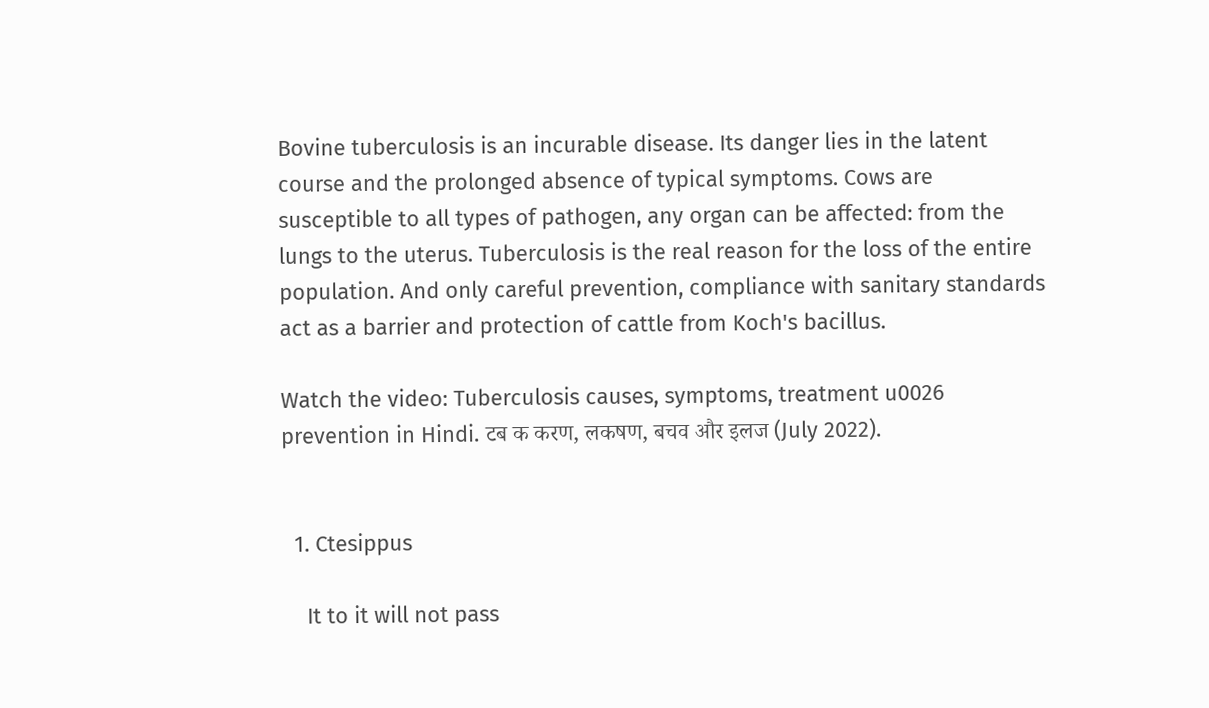Bovine tuberculosis is an incurable disease. Its danger lies in the latent course and the prolonged absence of typical symptoms. Cows are susceptible to all types of pathogen, any organ can be affected: from the lungs to the uterus. Tuberculosis is the real reason for the loss of the entire population. And only careful prevention, compliance with sanitary standards act as a barrier and protection of cattle from Koch's bacillus.

Watch the video: Tuberculosis causes, symptoms, treatment u0026 prevention in Hindi. टब क करण, लकषण, बचव और इलज (July 2022).


  1. Ctesippus

    It to it will not pass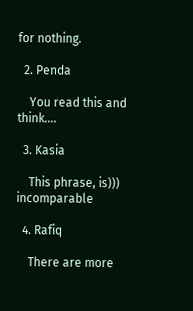for nothing.

  2. Penda

    You read this and think….

  3. Kasia

    This phrase, is))) incomparable

  4. Rafiq

    There are more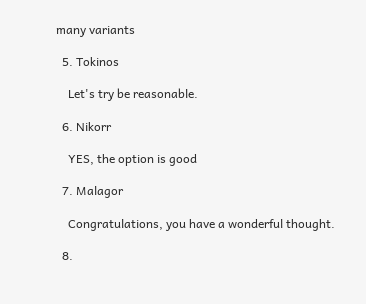many variants

  5. Tokinos

    Let's try be reasonable.

  6. Nikorr

    YES, the option is good

  7. Malagor

    Congratulations, you have a wonderful thought.

  8.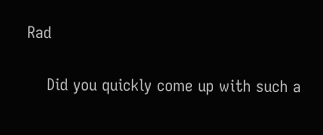Rad

    Did you quickly come up with such a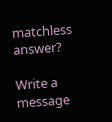matchless answer?

Write a message